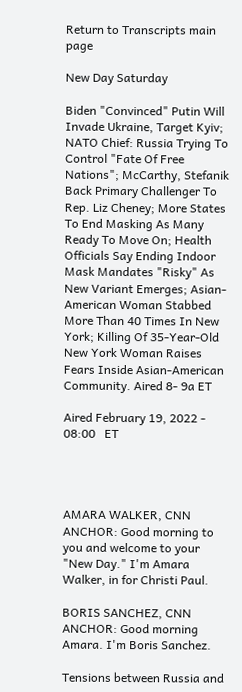Return to Transcripts main page

New Day Saturday

Biden "Convinced" Putin Will Invade Ukraine, Target Kyiv; NATO Chief: Russia Trying To Control "Fate Of Free Nations"; McCarthy, Stefanik Back Primary Challenger To Rep. Liz Cheney; More States To End Masking As Many Ready To Move On; Health Officials Say Ending Indoor Mask Mandates "Risky" As New Variant Emerges; Asian-American Woman Stabbed More Than 40 Times In New York; Killing Of 35-Year-Old New York Woman Raises Fears Inside Asian-American Community. Aired 8- 9a ET

Aired February 19, 2022 - 08:00   ET




AMARA WALKER, CNN ANCHOR: Good morning to you and welcome to your "New Day." I'm Amara Walker, in for Christi Paul.

BORIS SANCHEZ, CNN ANCHOR: Good morning Amara. I'm Boris Sanchez.

Tensions between Russia and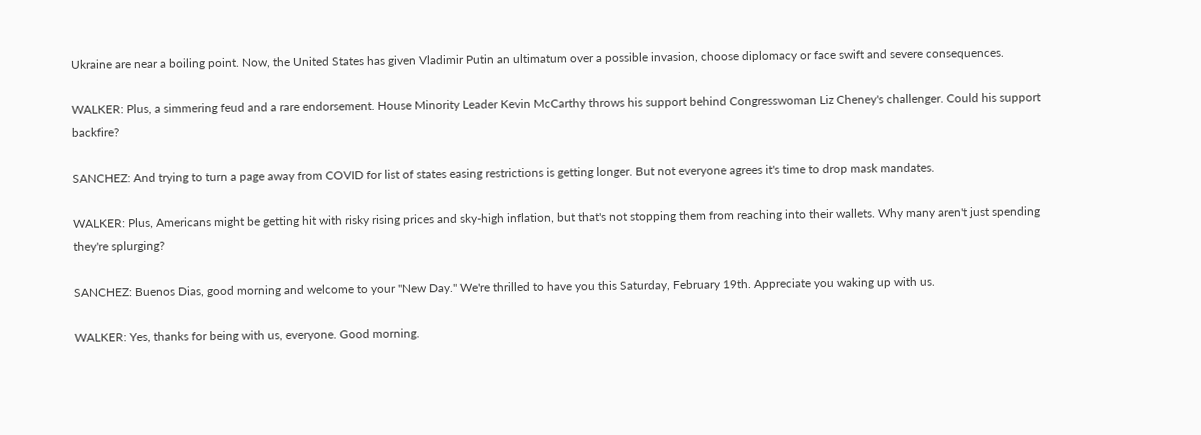Ukraine are near a boiling point. Now, the United States has given Vladimir Putin an ultimatum over a possible invasion, choose diplomacy or face swift and severe consequences.

WALKER: Plus, a simmering feud and a rare endorsement. House Minority Leader Kevin McCarthy throws his support behind Congresswoman Liz Cheney's challenger. Could his support backfire?

SANCHEZ: And trying to turn a page away from COVID for list of states easing restrictions is getting longer. But not everyone agrees it's time to drop mask mandates.

WALKER: Plus, Americans might be getting hit with risky rising prices and sky-high inflation, but that's not stopping them from reaching into their wallets. Why many aren't just spending they're splurging?

SANCHEZ: Buenos Dias, good morning and welcome to your "New Day." We're thrilled to have you this Saturday, February 19th. Appreciate you waking up with us.

WALKER: Yes, thanks for being with us, everyone. Good morning.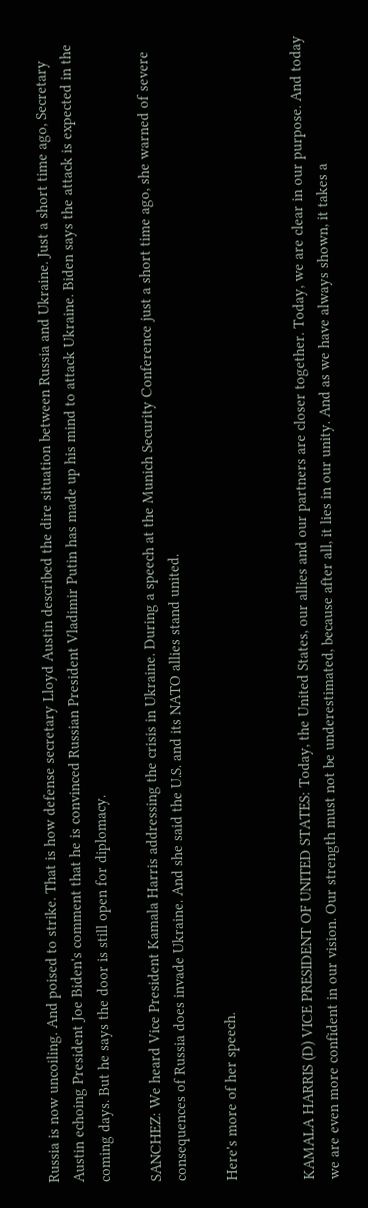Russia is now uncoiling. And poised to strike. That is how defense secretary Lloyd Austin described the dire situation between Russia and Ukraine. Just a short time ago, Secretary Austin echoing President Joe Biden's comment that he is convinced Russian President Vladimir Putin has made up his mind to attack Ukraine. Biden says the attack is expected in the coming days. But he says the door is still open for diplomacy.

SANCHEZ: We heard Vice President Kamala Harris addressing the crisis in Ukraine. During a speech at the Munich Security Conference just a short time ago, she warned of severe consequences of Russia does invade Ukraine. And she said the U.S. and its NATO allies stand united.

Here's more of her speech.


KAMALA HARRIS (D) VICE PRESIDENT OF UNITED STATES: Today, the United States, our allies and our partners are closer together. Today, we are clear in our purpose. And today we are even more confident in our vision. Our strength must not be underestimated, because after all, it lies in our unity. And as we have always shown, it takes a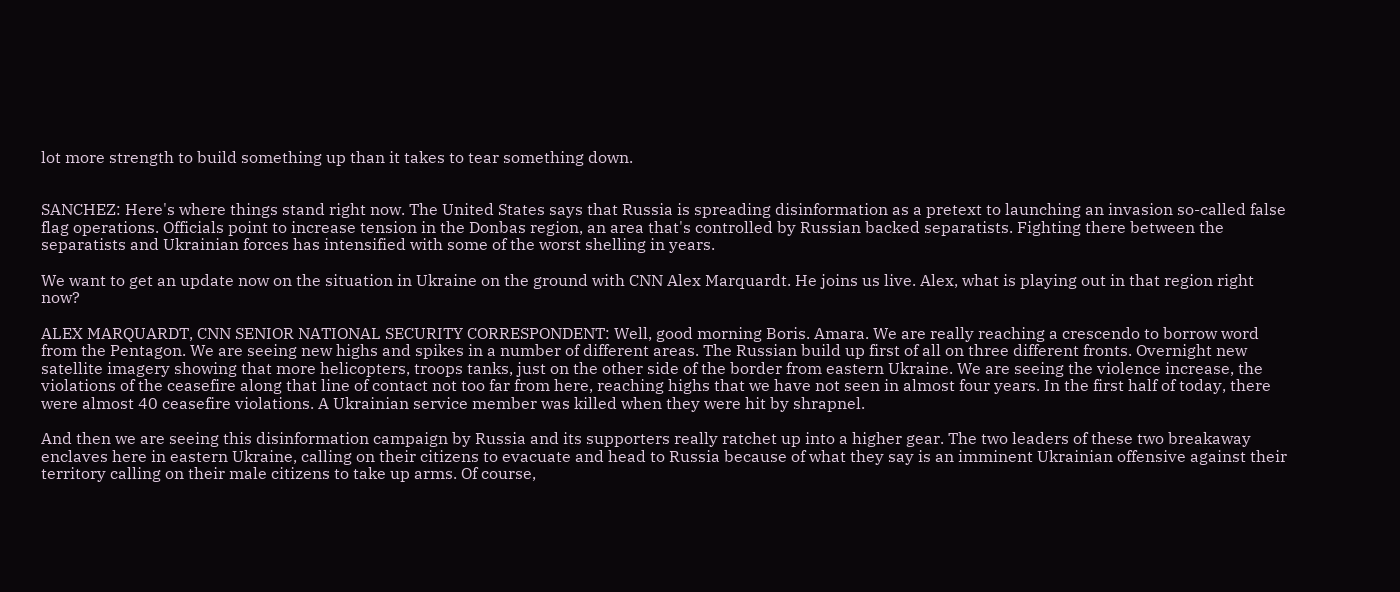lot more strength to build something up than it takes to tear something down.


SANCHEZ: Here's where things stand right now. The United States says that Russia is spreading disinformation as a pretext to launching an invasion so-called false flag operations. Officials point to increase tension in the Donbas region, an area that's controlled by Russian backed separatists. Fighting there between the separatists and Ukrainian forces has intensified with some of the worst shelling in years.

We want to get an update now on the situation in Ukraine on the ground with CNN Alex Marquardt. He joins us live. Alex, what is playing out in that region right now?

ALEX MARQUARDT, CNN SENIOR NATIONAL SECURITY CORRESPONDENT: Well, good morning Boris. Amara. We are really reaching a crescendo to borrow word from the Pentagon. We are seeing new highs and spikes in a number of different areas. The Russian build up first of all on three different fronts. Overnight new satellite imagery showing that more helicopters, troops tanks, just on the other side of the border from eastern Ukraine. We are seeing the violence increase, the violations of the ceasefire along that line of contact not too far from here, reaching highs that we have not seen in almost four years. In the first half of today, there were almost 40 ceasefire violations. A Ukrainian service member was killed when they were hit by shrapnel.

And then we are seeing this disinformation campaign by Russia and its supporters really ratchet up into a higher gear. The two leaders of these two breakaway enclaves here in eastern Ukraine, calling on their citizens to evacuate and head to Russia because of what they say is an imminent Ukrainian offensive against their territory calling on their male citizens to take up arms. Of course,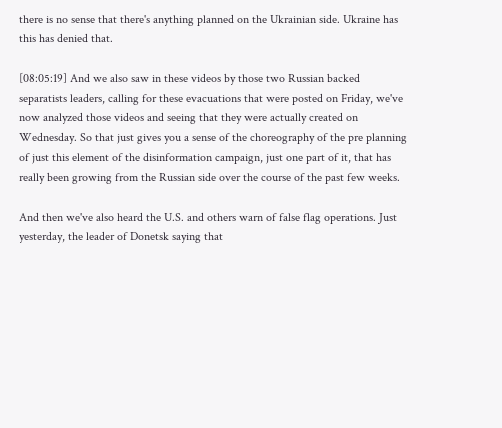there is no sense that there's anything planned on the Ukrainian side. Ukraine has this has denied that.

[08:05:19] And we also saw in these videos by those two Russian backed separatists leaders, calling for these evacuations that were posted on Friday, we've now analyzed those videos and seeing that they were actually created on Wednesday. So that just gives you a sense of the choreography of the pre planning of just this element of the disinformation campaign, just one part of it, that has really been growing from the Russian side over the course of the past few weeks.

And then we've also heard the U.S. and others warn of false flag operations. Just yesterday, the leader of Donetsk saying that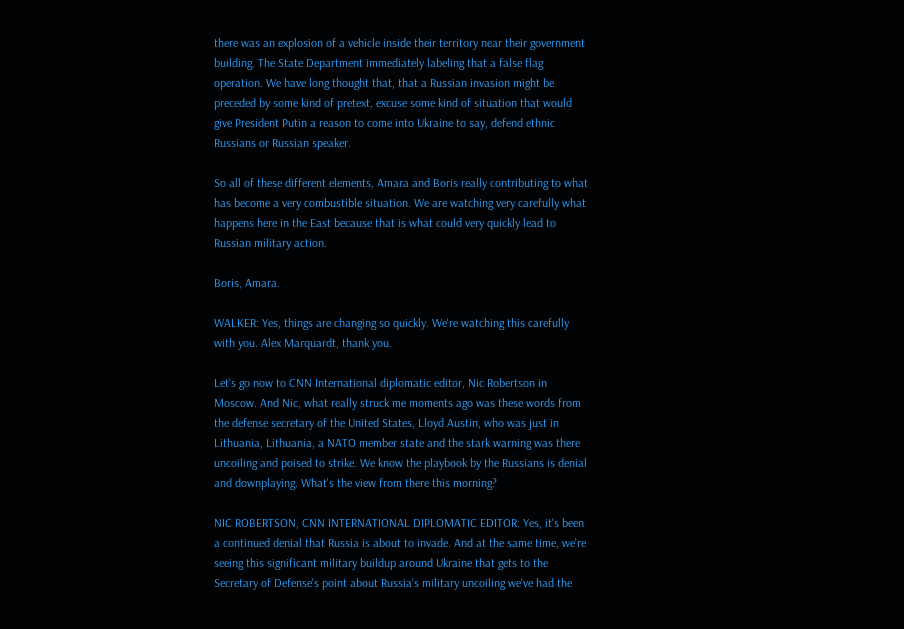there was an explosion of a vehicle inside their territory near their government building. The State Department immediately labeling that a false flag operation. We have long thought that, that a Russian invasion might be preceded by some kind of pretext, excuse some kind of situation that would give President Putin a reason to come into Ukraine to say, defend ethnic Russians or Russian speaker.

So all of these different elements, Amara and Boris really contributing to what has become a very combustible situation. We are watching very carefully what happens here in the East because that is what could very quickly lead to Russian military action.

Boris, Amara.

WALKER: Yes, things are changing so quickly. We're watching this carefully with you. Alex Marquardt, thank you.

Let's go now to CNN International diplomatic editor, Nic Robertson in Moscow. And Nic, what really struck me moments ago was these words from the defense secretary of the United States, Lloyd Austin, who was just in Lithuania, Lithuania, a NATO member state and the stark warning was there uncoiling and poised to strike. We know the playbook by the Russians is denial and downplaying. What's the view from there this morning?

NIC ROBERTSON, CNN INTERNATIONAL DIPLOMATIC EDITOR: Yes, it's been a continued denial that Russia is about to invade. And at the same time, we're seeing this significant military buildup around Ukraine that gets to the Secretary of Defense's point about Russia's military uncoiling we've had the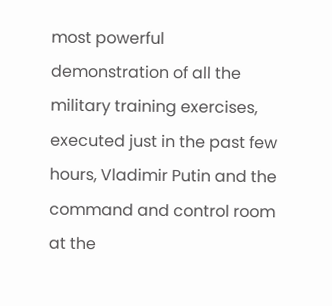most powerful demonstration of all the military training exercises, executed just in the past few hours, Vladimir Putin and the command and control room at the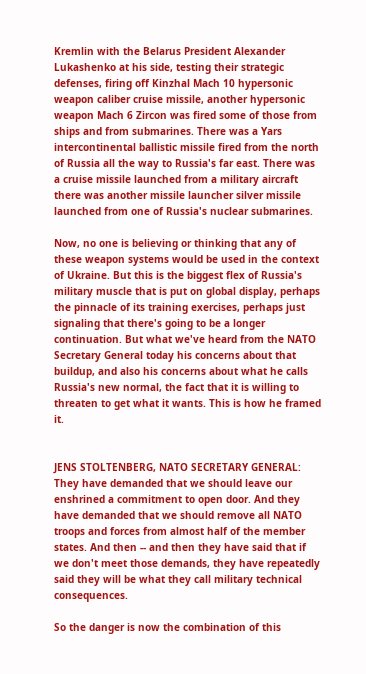Kremlin with the Belarus President Alexander Lukashenko at his side, testing their strategic defenses, firing off Kinzhal Mach 10 hypersonic weapon caliber cruise missile, another hypersonic weapon Mach 6 Zircon was fired some of those from ships and from submarines. There was a Yars intercontinental ballistic missile fired from the north of Russia all the way to Russia's far east. There was a cruise missile launched from a military aircraft there was another missile launcher silver missile launched from one of Russia's nuclear submarines.

Now, no one is believing or thinking that any of these weapon systems would be used in the context of Ukraine. But this is the biggest flex of Russia's military muscle that is put on global display, perhaps the pinnacle of its training exercises, perhaps just signaling that there's going to be a longer continuation. But what we've heard from the NATO Secretary General today his concerns about that buildup, and also his concerns about what he calls Russia's new normal, the fact that it is willing to threaten to get what it wants. This is how he framed it.


JENS STOLTENBERG, NATO SECRETARY GENERAL: They have demanded that we should leave our enshrined a commitment to open door. And they have demanded that we should remove all NATO troops and forces from almost half of the member states. And then -- and then they have said that if we don't meet those demands, they have repeatedly said they will be what they call military technical consequences.

So the danger is now the combination of this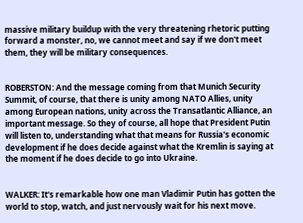massive military buildup with the very threatening rhetoric putting forward a monster, no, we cannot meet and say if we don't meet them, they will be military consequences.


ROBERSTON: And the message coming from that Munich Security Summit, of course, that there is unity among NATO Allies, unity among European nations, unity across the Transatlantic Alliance, an important message. So they of course, all hope that President Putin will listen to, understanding what that means for Russia's economic development if he does decide against what the Kremlin is saying at the moment if he does decide to go into Ukraine.


WALKER: It's remarkable how one man Vladimir Putin has gotten the world to stop, watch, and just nervously wait for his next move.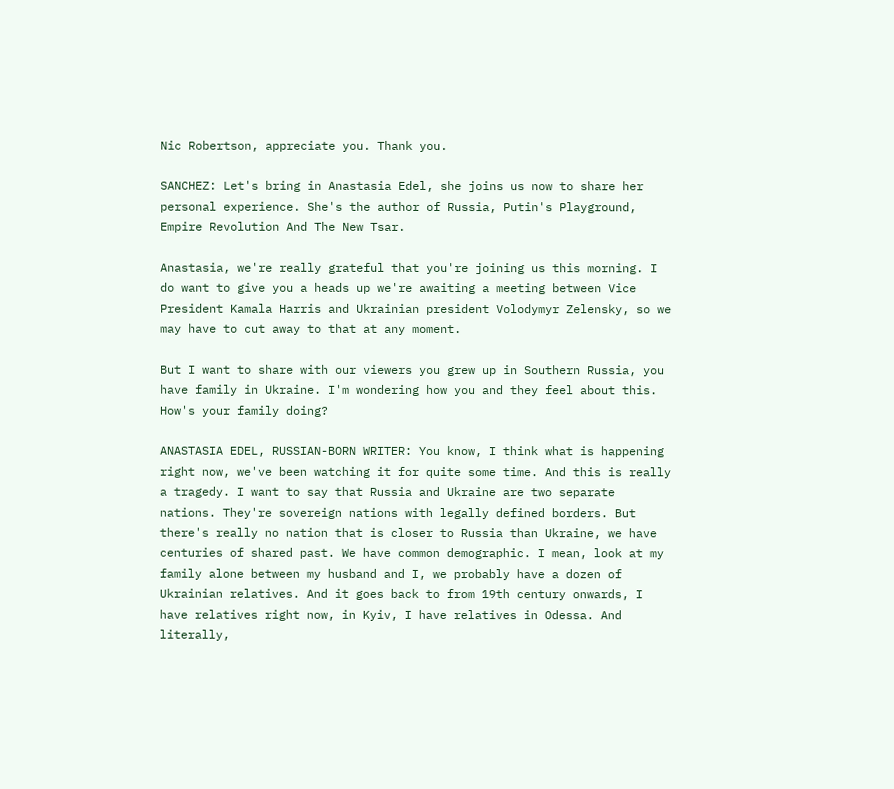Nic Robertson, appreciate you. Thank you.

SANCHEZ: Let's bring in Anastasia Edel, she joins us now to share her personal experience. She's the author of Russia, Putin's Playground, Empire Revolution And The New Tsar.

Anastasia, we're really grateful that you're joining us this morning. I do want to give you a heads up we're awaiting a meeting between Vice President Kamala Harris and Ukrainian president Volodymyr Zelensky, so we may have to cut away to that at any moment.

But I want to share with our viewers you grew up in Southern Russia, you have family in Ukraine. I'm wondering how you and they feel about this. How's your family doing?

ANASTASIA EDEL, RUSSIAN-BORN WRITER: You know, I think what is happening right now, we've been watching it for quite some time. And this is really a tragedy. I want to say that Russia and Ukraine are two separate nations. They're sovereign nations with legally defined borders. But there's really no nation that is closer to Russia than Ukraine, we have centuries of shared past. We have common demographic. I mean, look at my family alone between my husband and I, we probably have a dozen of Ukrainian relatives. And it goes back to from 19th century onwards, I have relatives right now, in Kyiv, I have relatives in Odessa. And literally,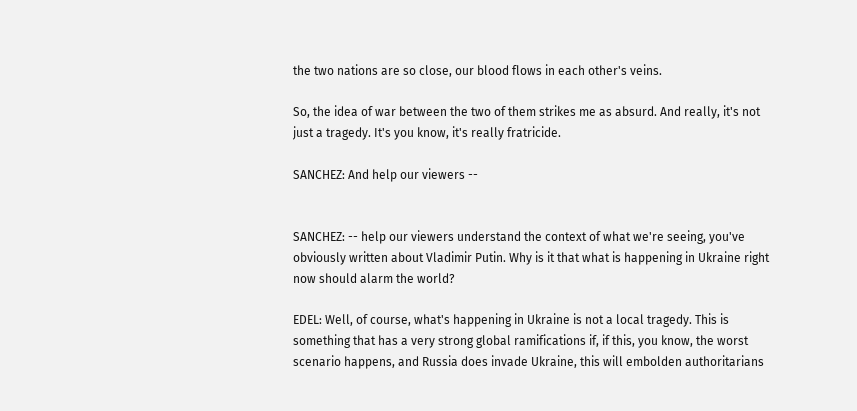the two nations are so close, our blood flows in each other's veins.

So, the idea of war between the two of them strikes me as absurd. And really, it's not just a tragedy. It's you know, it's really fratricide.

SANCHEZ: And help our viewers --


SANCHEZ: -- help our viewers understand the context of what we're seeing, you've obviously written about Vladimir Putin. Why is it that what is happening in Ukraine right now should alarm the world?

EDEL: Well, of course, what's happening in Ukraine is not a local tragedy. This is something that has a very strong global ramifications if, if this, you know, the worst scenario happens, and Russia does invade Ukraine, this will embolden authoritarians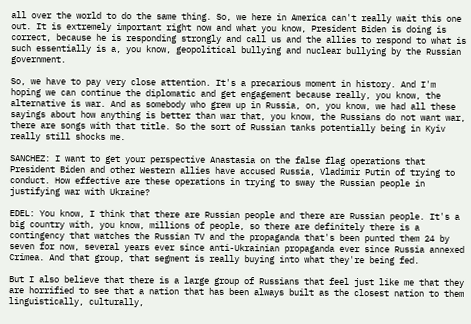all over the world to do the same thing. So, we here in America can't really wait this one out. It is extremely important right now and what you know, President Biden is doing is correct, because he is responding strongly and call us and the allies to respond to what is such essentially is a, you know, geopolitical bullying and nuclear bullying by the Russian government.

So, we have to pay very close attention. It's a precarious moment in history. And I'm hoping we can continue the diplomatic and get engagement because really, you know, the alternative is war. And as somebody who grew up in Russia, on, you know, we had all these sayings about how anything is better than war that, you know, the Russians do not want war, there are songs with that title. So the sort of Russian tanks potentially being in Kyiv really still shocks me.

SANCHEZ: I want to get your perspective Anastasia on the false flag operations that President Biden and other Western allies have accused Russia, Vladimir Putin of trying to conduct. How effective are these operations in trying to sway the Russian people in justifying war with Ukraine?

EDEL: You know, I think that there are Russian people and there are Russian people. It's a big country with, you know, millions of people, so there are definitely there is a contingency that watches the Russian TV and the propaganda that's been punted them 24 by seven for now, several years ever since anti-Ukrainian propaganda ever since Russia annexed Crimea. And that group, that segment is really buying into what they're being fed.

But I also believe that there is a large group of Russians that feel just like me that they are horrified to see that a nation that has been always built as the closest nation to them linguistically, culturally,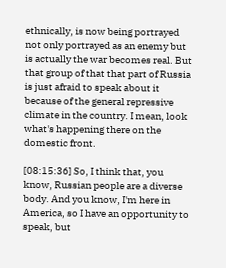ethnically, is now being portrayed not only portrayed as an enemy but is actually the war becomes real. But that group of that that part of Russia is just afraid to speak about it because of the general repressive climate in the country. I mean, look what's happening there on the domestic front.

[08:15:36] So, I think that, you know, Russian people are a diverse body. And you know, I'm here in America, so I have an opportunity to speak, but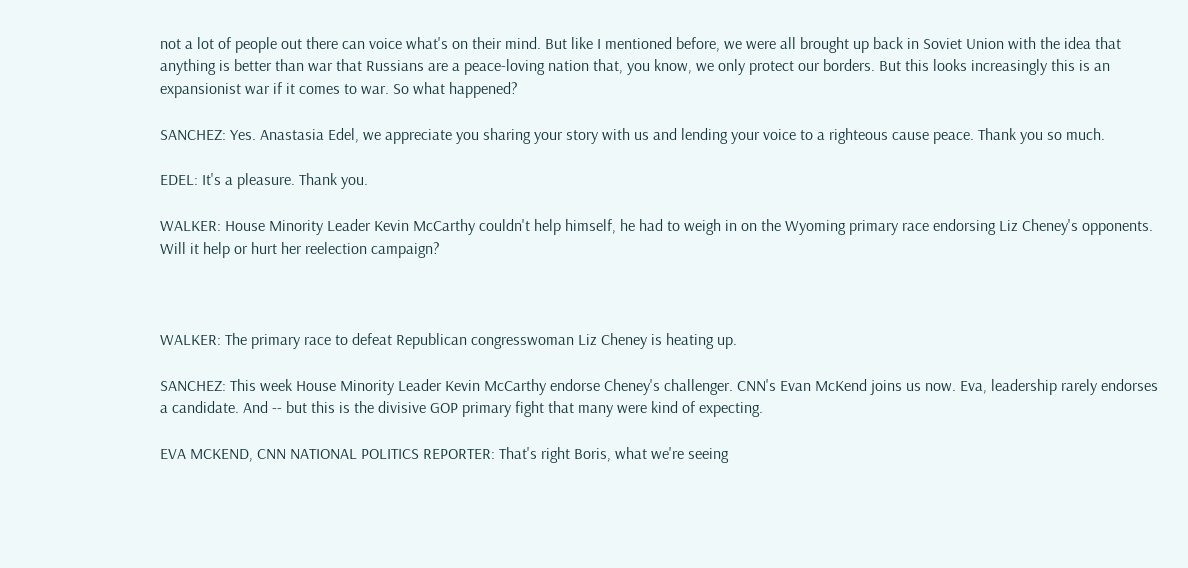not a lot of people out there can voice what's on their mind. But like I mentioned before, we were all brought up back in Soviet Union with the idea that anything is better than war that Russians are a peace-loving nation that, you know, we only protect our borders. But this looks increasingly this is an expansionist war if it comes to war. So what happened?

SANCHEZ: Yes. Anastasia Edel, we appreciate you sharing your story with us and lending your voice to a righteous cause peace. Thank you so much.

EDEL: It's a pleasure. Thank you.

WALKER: House Minority Leader Kevin McCarthy couldn't help himself, he had to weigh in on the Wyoming primary race endorsing Liz Cheney's opponents. Will it help or hurt her reelection campaign?



WALKER: The primary race to defeat Republican congresswoman Liz Cheney is heating up.

SANCHEZ: This week House Minority Leader Kevin McCarthy endorse Cheney's challenger. CNN's Evan McKend joins us now. Eva, leadership rarely endorses a candidate. And -- but this is the divisive GOP primary fight that many were kind of expecting.

EVA MCKEND, CNN NATIONAL POLITICS REPORTER: That's right Boris, what we're seeing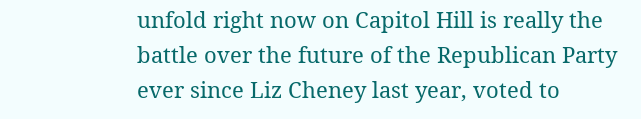unfold right now on Capitol Hill is really the battle over the future of the Republican Party ever since Liz Cheney last year, voted to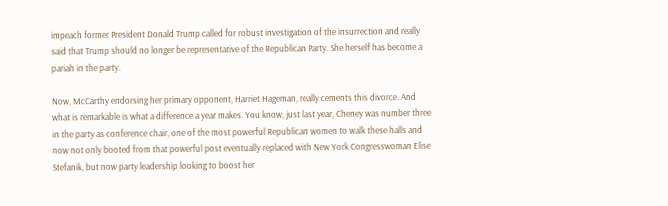impeach former President Donald Trump called for robust investigation of the insurrection and really said that Trump should no longer be representative of the Republican Party. She herself has become a pariah in the party.

Now, McCarthy endorsing her primary opponent, Harriet Hageman, really cements this divorce. And what is remarkable is what a difference a year makes. You know, just last year, Cheney was number three in the party as conference chair, one of the most powerful Republican women to walk these halls and now not only booted from that powerful post eventually replaced with New York Congresswoman Elise Stefanik, but now party leadership looking to boost her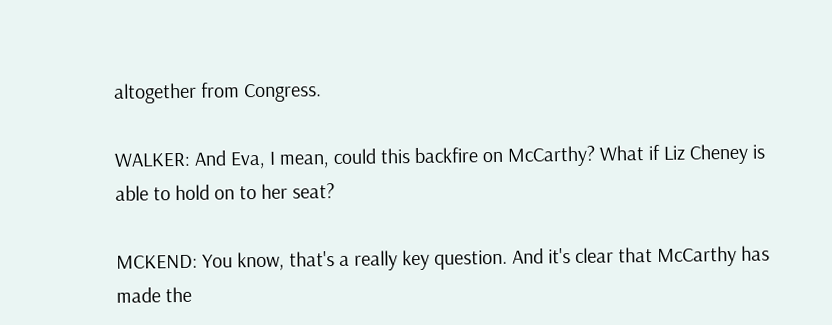altogether from Congress.

WALKER: And Eva, I mean, could this backfire on McCarthy? What if Liz Cheney is able to hold on to her seat?

MCKEND: You know, that's a really key question. And it's clear that McCarthy has made the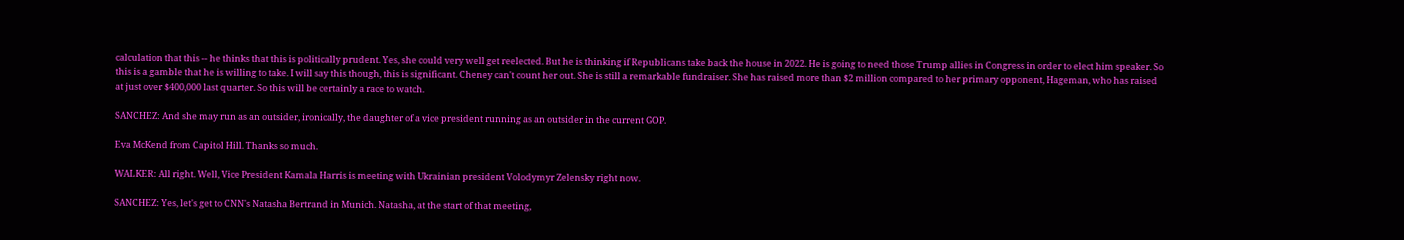calculation that this -- he thinks that this is politically prudent. Yes, she could very well get reelected. But he is thinking if Republicans take back the house in 2022. He is going to need those Trump allies in Congress in order to elect him speaker. So this is a gamble that he is willing to take. I will say this though, this is significant. Cheney can't count her out. She is still a remarkable fundraiser. She has raised more than $2 million compared to her primary opponent, Hageman, who has raised at just over $400,000 last quarter. So this will be certainly a race to watch.

SANCHEZ: And she may run as an outsider, ironically, the daughter of a vice president running as an outsider in the current GOP.

Eva McKend from Capitol Hill. Thanks so much.

WALKER: All right. Well, Vice President Kamala Harris is meeting with Ukrainian president Volodymyr Zelensky right now.

SANCHEZ: Yes, let's get to CNN's Natasha Bertrand in Munich. Natasha, at the start of that meeting,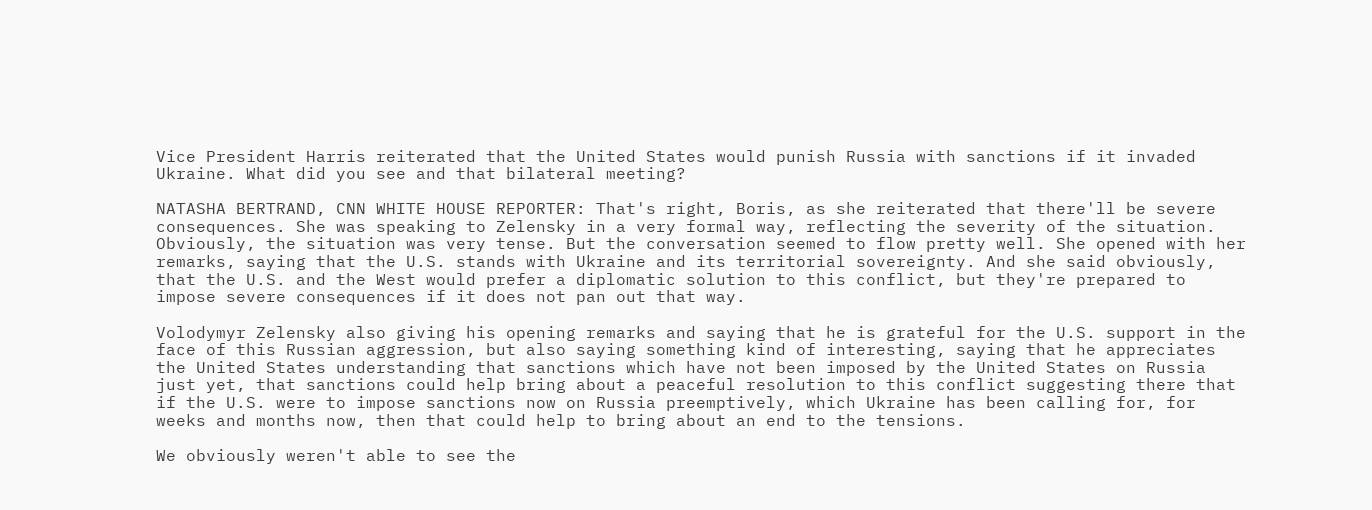Vice President Harris reiterated that the United States would punish Russia with sanctions if it invaded Ukraine. What did you see and that bilateral meeting?

NATASHA BERTRAND, CNN WHITE HOUSE REPORTER: That's right, Boris, as she reiterated that there'll be severe consequences. She was speaking to Zelensky in a very formal way, reflecting the severity of the situation. Obviously, the situation was very tense. But the conversation seemed to flow pretty well. She opened with her remarks, saying that the U.S. stands with Ukraine and its territorial sovereignty. And she said obviously, that the U.S. and the West would prefer a diplomatic solution to this conflict, but they're prepared to impose severe consequences if it does not pan out that way.

Volodymyr Zelensky also giving his opening remarks and saying that he is grateful for the U.S. support in the face of this Russian aggression, but also saying something kind of interesting, saying that he appreciates the United States understanding that sanctions which have not been imposed by the United States on Russia just yet, that sanctions could help bring about a peaceful resolution to this conflict suggesting there that if the U.S. were to impose sanctions now on Russia preemptively, which Ukraine has been calling for, for weeks and months now, then that could help to bring about an end to the tensions.

We obviously weren't able to see the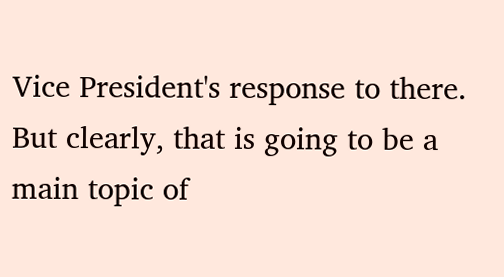Vice President's response to there. But clearly, that is going to be a main topic of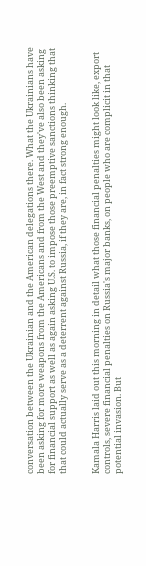conversation between the Ukrainian and the American delegations there. What the Ukrainians have been asking for more weapons from the Americans and from the West and they've also been asking for financial support as well as again asking U.S. to impose those preemptive sanctions thinking that that could actually serve as a deterrent against Russia, if they are, in fact strong enough.


Kamala Harris laid out this morning in detail what those financial penalties might look like, export controls, severe financial penalties on Russia's major banks, on people who are complicit in that potential invasion. But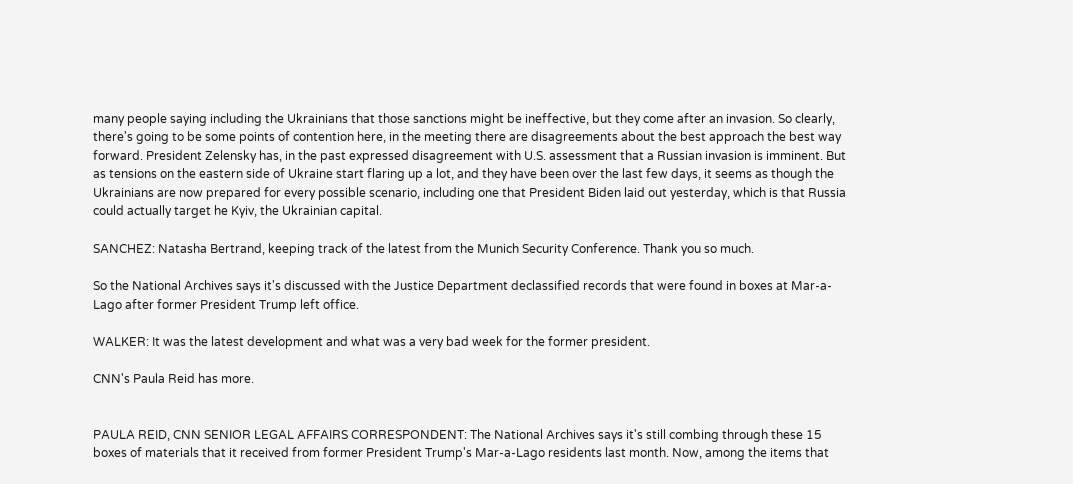many people saying including the Ukrainians that those sanctions might be ineffective, but they come after an invasion. So clearly, there's going to be some points of contention here, in the meeting there are disagreements about the best approach the best way forward. President Zelensky has, in the past expressed disagreement with U.S. assessment that a Russian invasion is imminent. But as tensions on the eastern side of Ukraine start flaring up a lot, and they have been over the last few days, it seems as though the Ukrainians are now prepared for every possible scenario, including one that President Biden laid out yesterday, which is that Russia could actually target he Kyiv, the Ukrainian capital.

SANCHEZ: Natasha Bertrand, keeping track of the latest from the Munich Security Conference. Thank you so much.

So the National Archives says it's discussed with the Justice Department declassified records that were found in boxes at Mar-a-Lago after former President Trump left office.

WALKER: It was the latest development and what was a very bad week for the former president.

CNN's Paula Reid has more.


PAULA REID, CNN SENIOR LEGAL AFFAIRS CORRESPONDENT: The National Archives says it's still combing through these 15 boxes of materials that it received from former President Trump's Mar-a-Lago residents last month. Now, among the items that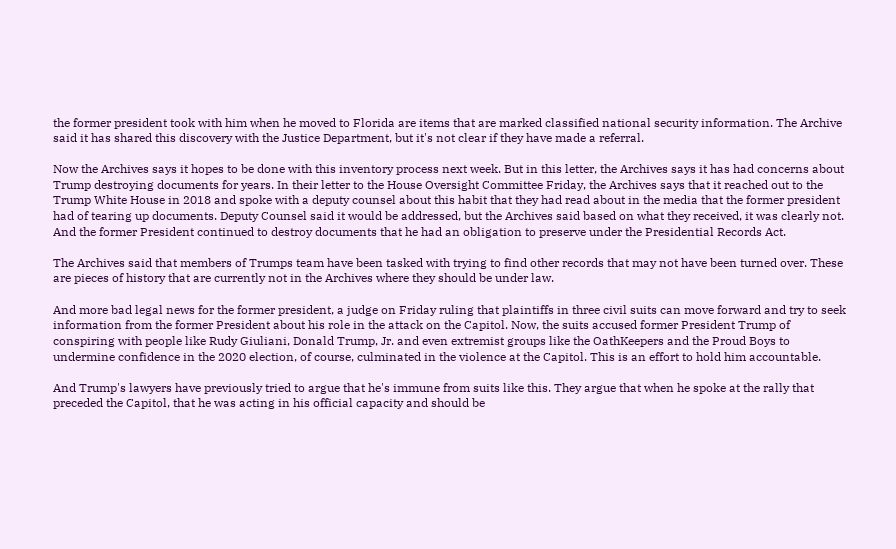the former president took with him when he moved to Florida are items that are marked classified national security information. The Archive said it has shared this discovery with the Justice Department, but it's not clear if they have made a referral.

Now the Archives says it hopes to be done with this inventory process next week. But in this letter, the Archives says it has had concerns about Trump destroying documents for years. In their letter to the House Oversight Committee Friday, the Archives says that it reached out to the Trump White House in 2018 and spoke with a deputy counsel about this habit that they had read about in the media that the former president had of tearing up documents. Deputy Counsel said it would be addressed, but the Archives said based on what they received, it was clearly not. And the former President continued to destroy documents that he had an obligation to preserve under the Presidential Records Act.

The Archives said that members of Trumps team have been tasked with trying to find other records that may not have been turned over. These are pieces of history that are currently not in the Archives where they should be under law.

And more bad legal news for the former president, a judge on Friday ruling that plaintiffs in three civil suits can move forward and try to seek information from the former President about his role in the attack on the Capitol. Now, the suits accused former President Trump of conspiring with people like Rudy Giuliani, Donald Trump, Jr. and even extremist groups like the OathKeepers and the Proud Boys to undermine confidence in the 2020 election, of course, culminated in the violence at the Capitol. This is an effort to hold him accountable.

And Trump's lawyers have previously tried to argue that he's immune from suits like this. They argue that when he spoke at the rally that preceded the Capitol, that he was acting in his official capacity and should be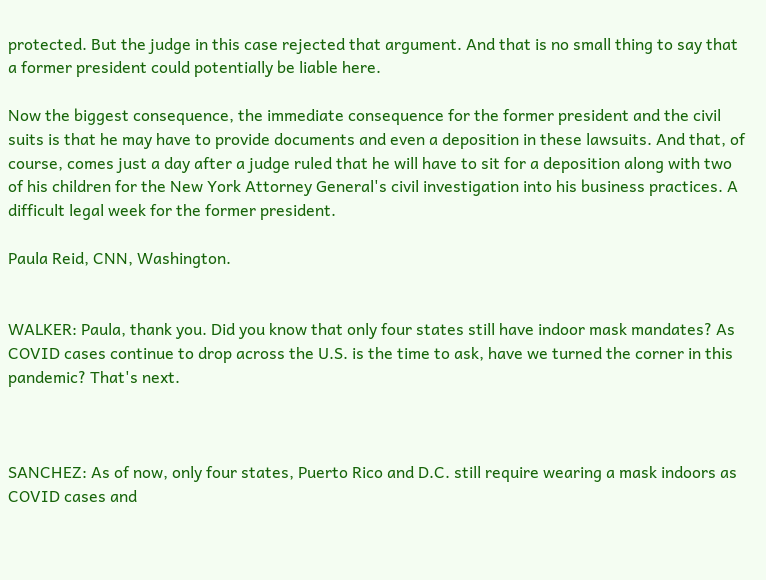protected. But the judge in this case rejected that argument. And that is no small thing to say that a former president could potentially be liable here.

Now the biggest consequence, the immediate consequence for the former president and the civil suits is that he may have to provide documents and even a deposition in these lawsuits. And that, of course, comes just a day after a judge ruled that he will have to sit for a deposition along with two of his children for the New York Attorney General's civil investigation into his business practices. A difficult legal week for the former president.

Paula Reid, CNN, Washington.


WALKER: Paula, thank you. Did you know that only four states still have indoor mask mandates? As COVID cases continue to drop across the U.S. is the time to ask, have we turned the corner in this pandemic? That's next.



SANCHEZ: As of now, only four states, Puerto Rico and D.C. still require wearing a mask indoors as COVID cases and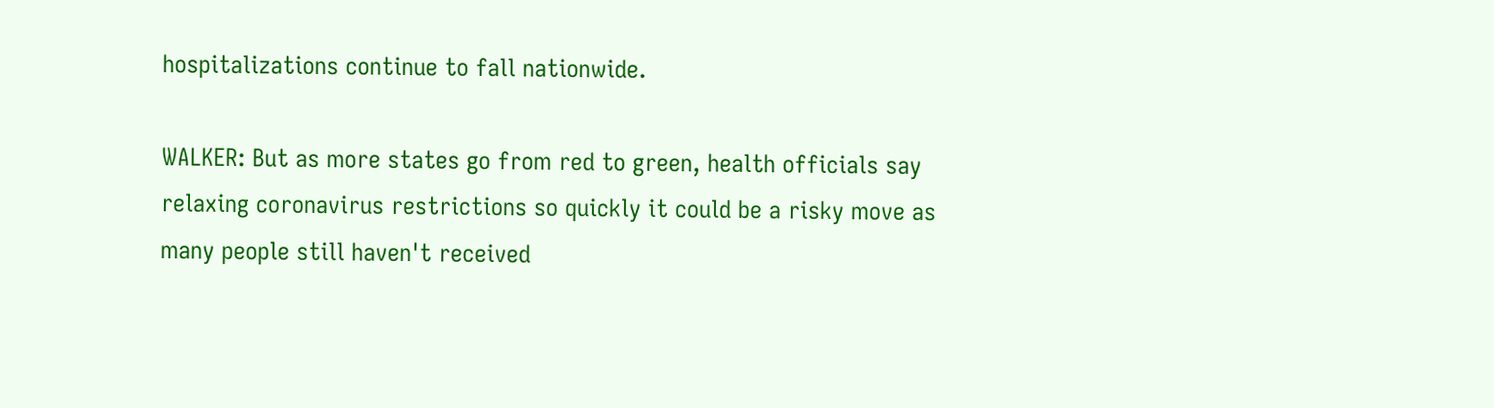hospitalizations continue to fall nationwide.

WALKER: But as more states go from red to green, health officials say relaxing coronavirus restrictions so quickly it could be a risky move as many people still haven't received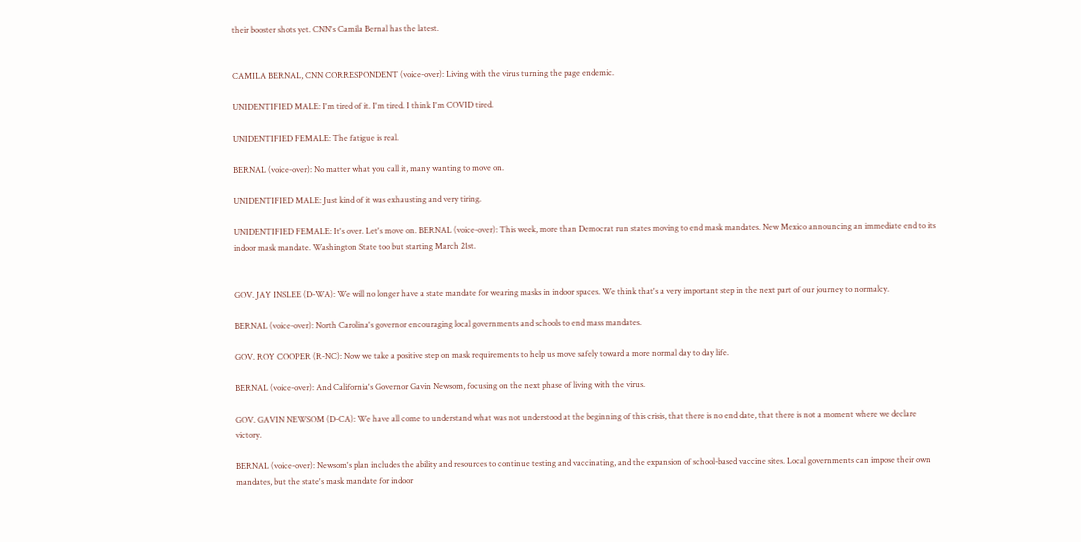their booster shots yet. CNN's Camila Bernal has the latest.


CAMILA BERNAL, CNN CORRESPONDENT (voice-over): Living with the virus turning the page endemic.

UNIDENTIFIED MALE: I'm tired of it. I'm tired. I think I'm COVID tired.

UNIDENTIFIED FEMALE: The fatigue is real.

BERNAL (voice-over): No matter what you call it, many wanting to move on.

UNIDENTIFIED MALE: Just kind of it was exhausting and very tiring.

UNIDENTIFIED FEMALE: It's over. Let's move on. BERNAL (voice-over): This week, more than Democrat run states moving to end mask mandates. New Mexico announcing an immediate end to its indoor mask mandate. Washington State too but starting March 21st.


GOV. JAY INSLEE (D-WA): We will no longer have a state mandate for wearing masks in indoor spaces. We think that's a very important step in the next part of our journey to normalcy.

BERNAL (voice-over): North Carolina's governor encouraging local governments and schools to end mass mandates.

GOV. ROY COOPER (R-NC): Now we take a positive step on mask requirements to help us move safely toward a more normal day to day life.

BERNAL (voice-over): And California's Governor Gavin Newsom, focusing on the next phase of living with the virus.

GOV. GAVIN NEWSOM (D-CA): We have all come to understand what was not understood at the beginning of this crisis, that there is no end date, that there is not a moment where we declare victory.

BERNAL (voice-over): Newsom's plan includes the ability and resources to continue testing and vaccinating, and the expansion of school-based vaccine sites. Local governments can impose their own mandates, but the state's mask mandate for indoor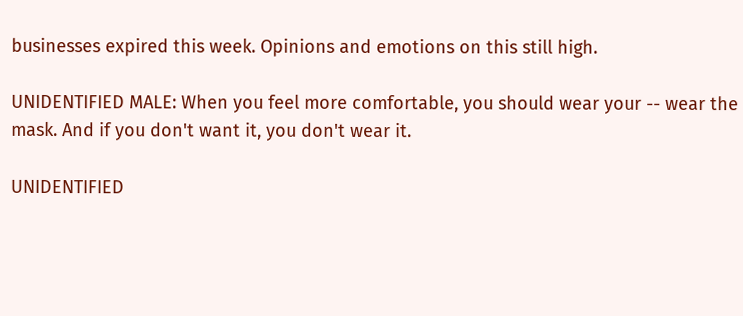businesses expired this week. Opinions and emotions on this still high.

UNIDENTIFIED MALE: When you feel more comfortable, you should wear your -- wear the mask. And if you don't want it, you don't wear it.

UNIDENTIFIED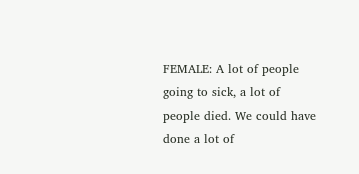FEMALE: A lot of people going to sick, a lot of people died. We could have done a lot of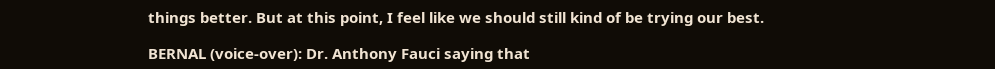things better. But at this point, I feel like we should still kind of be trying our best.

BERNAL (voice-over): Dr. Anthony Fauci saying that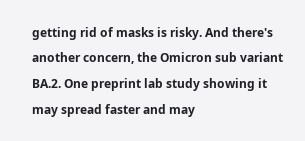getting rid of masks is risky. And there's another concern, the Omicron sub variant BA.2. One preprint lab study showing it may spread faster and may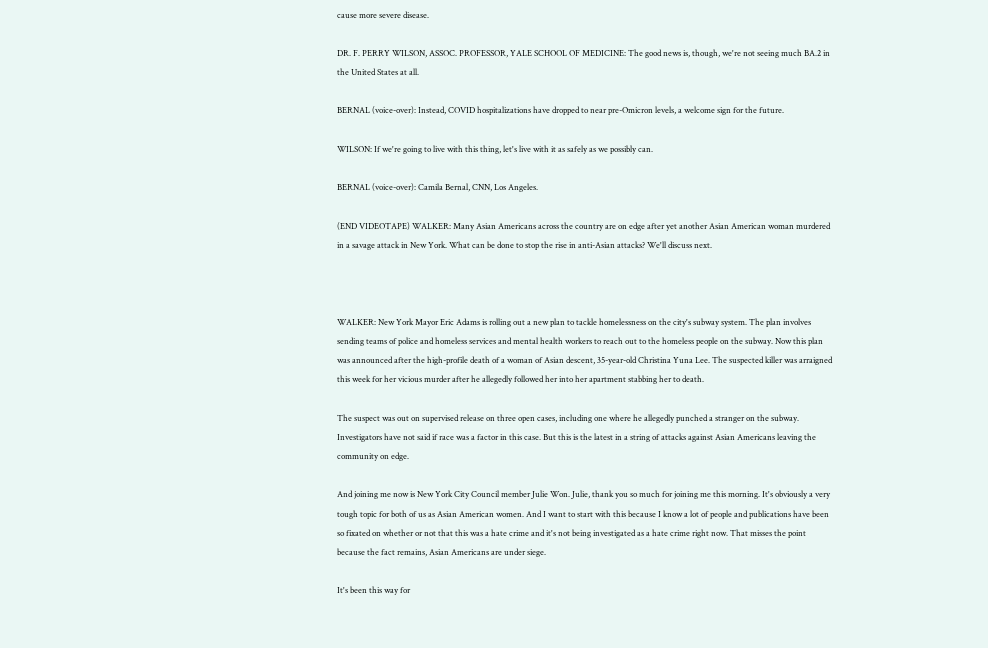cause more severe disease.

DR. F. PERRY WILSON, ASSOC. PROFESSOR, YALE SCHOOL OF MEDICINE: The good news is, though, we're not seeing much BA.2 in the United States at all.

BERNAL (voice-over): Instead, COVID hospitalizations have dropped to near pre-Omicron levels, a welcome sign for the future.

WILSON: If we're going to live with this thing, let's live with it as safely as we possibly can.

BERNAL (voice-over): Camila Bernal, CNN, Los Angeles.

(END VIDEOTAPE) WALKER: Many Asian Americans across the country are on edge after yet another Asian American woman murdered in a savage attack in New York. What can be done to stop the rise in anti-Asian attacks? We'll discuss next.



WALKER: New York Mayor Eric Adams is rolling out a new plan to tackle homelessness on the city's subway system. The plan involves sending teams of police and homeless services and mental health workers to reach out to the homeless people on the subway. Now this plan was announced after the high-profile death of a woman of Asian descent, 35-year-old Christina Yuna Lee. The suspected killer was arraigned this week for her vicious murder after he allegedly followed her into her apartment stabbing her to death.

The suspect was out on supervised release on three open cases, including one where he allegedly punched a stranger on the subway. Investigators have not said if race was a factor in this case. But this is the latest in a string of attacks against Asian Americans leaving the community on edge.

And joining me now is New York City Council member Julie Won. Julie, thank you so much for joining me this morning. It's obviously a very tough topic for both of us as Asian American women. And I want to start with this because I know a lot of people and publications have been so fixated on whether or not that this was a hate crime and it's not being investigated as a hate crime right now. That misses the point because the fact remains, Asian Americans are under siege.

It's been this way for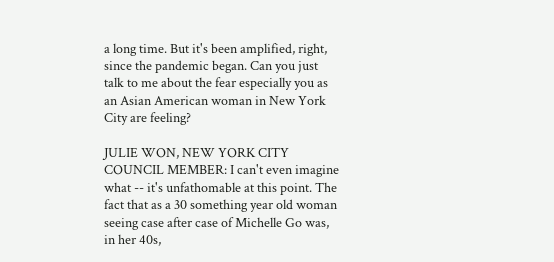a long time. But it's been amplified, right, since the pandemic began. Can you just talk to me about the fear especially you as an Asian American woman in New York City are feeling?

JULIE WON, NEW YORK CITY COUNCIL MEMBER: I can't even imagine what -- it's unfathomable at this point. The fact that as a 30 something year old woman seeing case after case of Michelle Go was, in her 40s,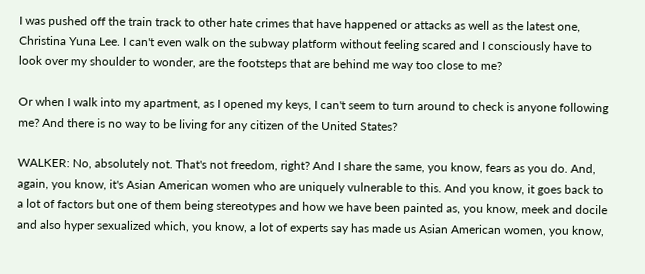I was pushed off the train track to other hate crimes that have happened or attacks as well as the latest one, Christina Yuna Lee. I can't even walk on the subway platform without feeling scared and I consciously have to look over my shoulder to wonder, are the footsteps that are behind me way too close to me?

Or when I walk into my apartment, as I opened my keys, I can't seem to turn around to check is anyone following me? And there is no way to be living for any citizen of the United States?

WALKER: No, absolutely not. That's not freedom, right? And I share the same, you know, fears as you do. And, again, you know, it's Asian American women who are uniquely vulnerable to this. And you know, it goes back to a lot of factors but one of them being stereotypes and how we have been painted as, you know, meek and docile and also hyper sexualized which, you know, a lot of experts say has made us Asian American women, you know,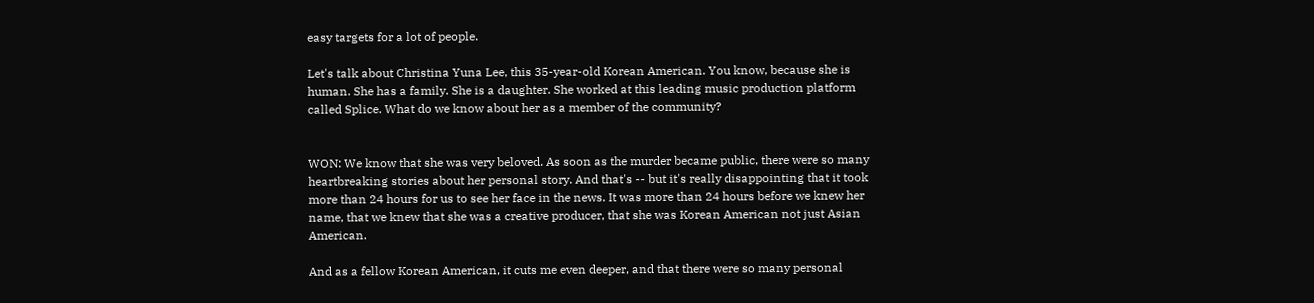easy targets for a lot of people.

Let's talk about Christina Yuna Lee, this 35-year-old Korean American. You know, because she is human. She has a family. She is a daughter. She worked at this leading music production platform called Splice. What do we know about her as a member of the community?


WON: We know that she was very beloved. As soon as the murder became public, there were so many heartbreaking stories about her personal story. And that's -- but it's really disappointing that it took more than 24 hours for us to see her face in the news. It was more than 24 hours before we knew her name, that we knew that she was a creative producer, that she was Korean American not just Asian American.

And as a fellow Korean American, it cuts me even deeper, and that there were so many personal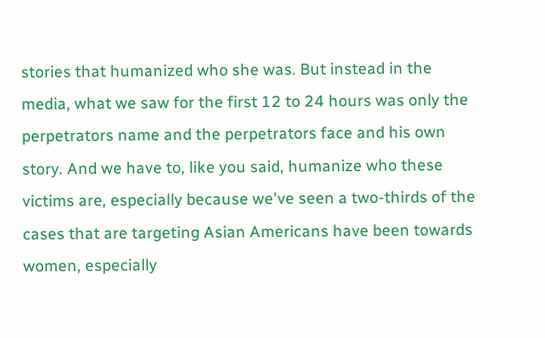stories that humanized who she was. But instead in the media, what we saw for the first 12 to 24 hours was only the perpetrators name and the perpetrators face and his own story. And we have to, like you said, humanize who these victims are, especially because we've seen a two-thirds of the cases that are targeting Asian Americans have been towards women, especially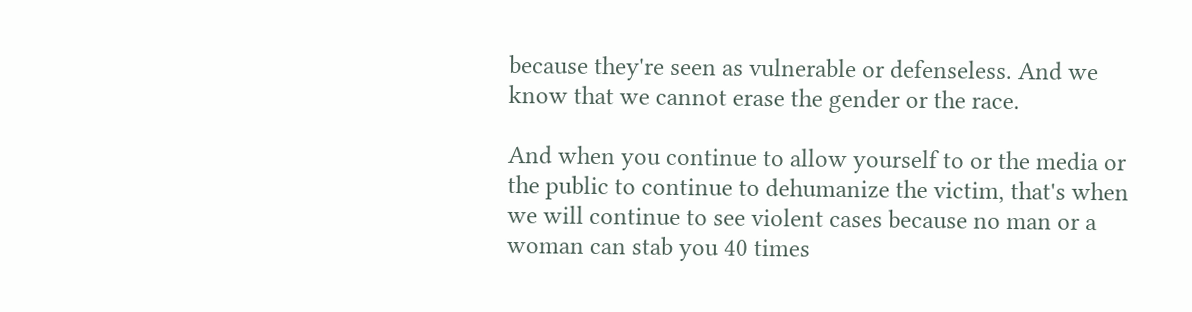because they're seen as vulnerable or defenseless. And we know that we cannot erase the gender or the race.

And when you continue to allow yourself to or the media or the public to continue to dehumanize the victim, that's when we will continue to see violent cases because no man or a woman can stab you 40 times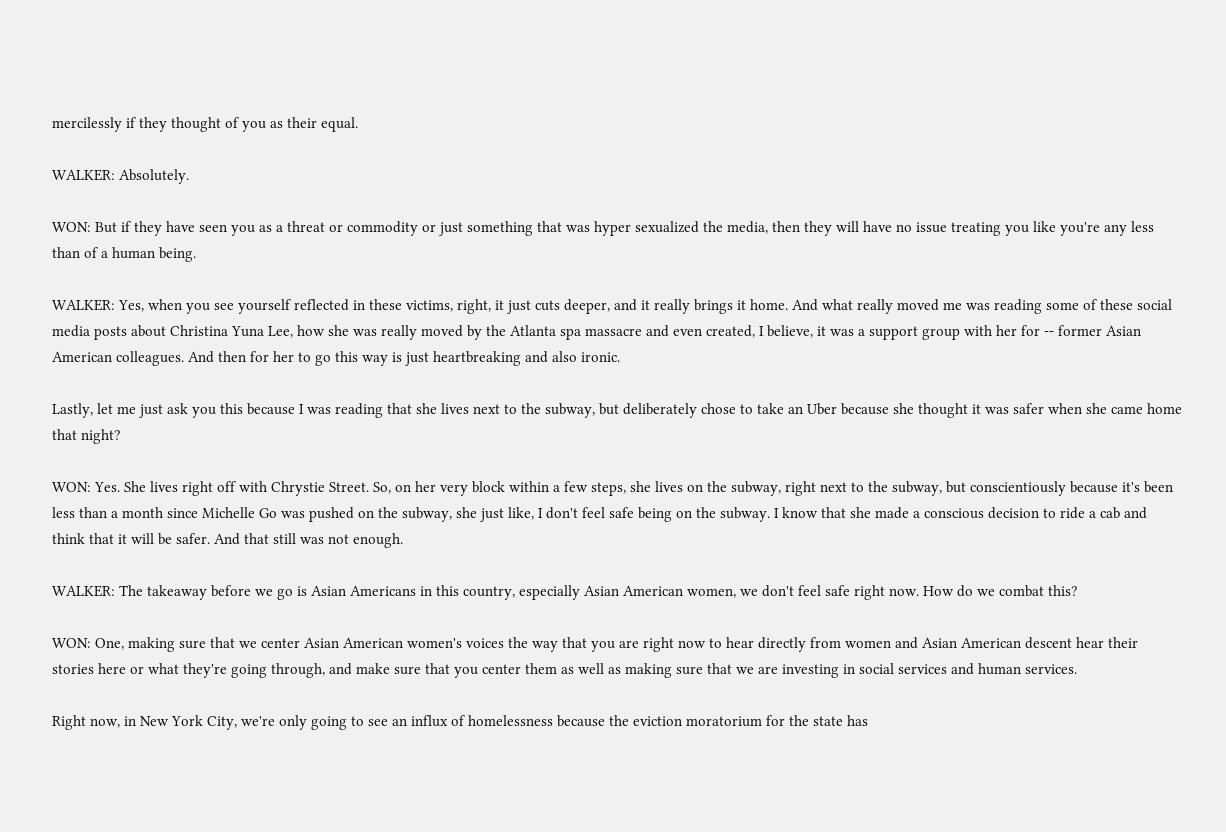mercilessly if they thought of you as their equal.

WALKER: Absolutely.

WON: But if they have seen you as a threat or commodity or just something that was hyper sexualized the media, then they will have no issue treating you like you're any less than of a human being.

WALKER: Yes, when you see yourself reflected in these victims, right, it just cuts deeper, and it really brings it home. And what really moved me was reading some of these social media posts about Christina Yuna Lee, how she was really moved by the Atlanta spa massacre and even created, I believe, it was a support group with her for -- former Asian American colleagues. And then for her to go this way is just heartbreaking and also ironic.

Lastly, let me just ask you this because I was reading that she lives next to the subway, but deliberately chose to take an Uber because she thought it was safer when she came home that night?

WON: Yes. She lives right off with Chrystie Street. So, on her very block within a few steps, she lives on the subway, right next to the subway, but conscientiously because it's been less than a month since Michelle Go was pushed on the subway, she just like, I don't feel safe being on the subway. I know that she made a conscious decision to ride a cab and think that it will be safer. And that still was not enough.

WALKER: The takeaway before we go is Asian Americans in this country, especially Asian American women, we don't feel safe right now. How do we combat this?

WON: One, making sure that we center Asian American women's voices the way that you are right now to hear directly from women and Asian American descent hear their stories here or what they're going through, and make sure that you center them as well as making sure that we are investing in social services and human services.

Right now, in New York City, we're only going to see an influx of homelessness because the eviction moratorium for the state has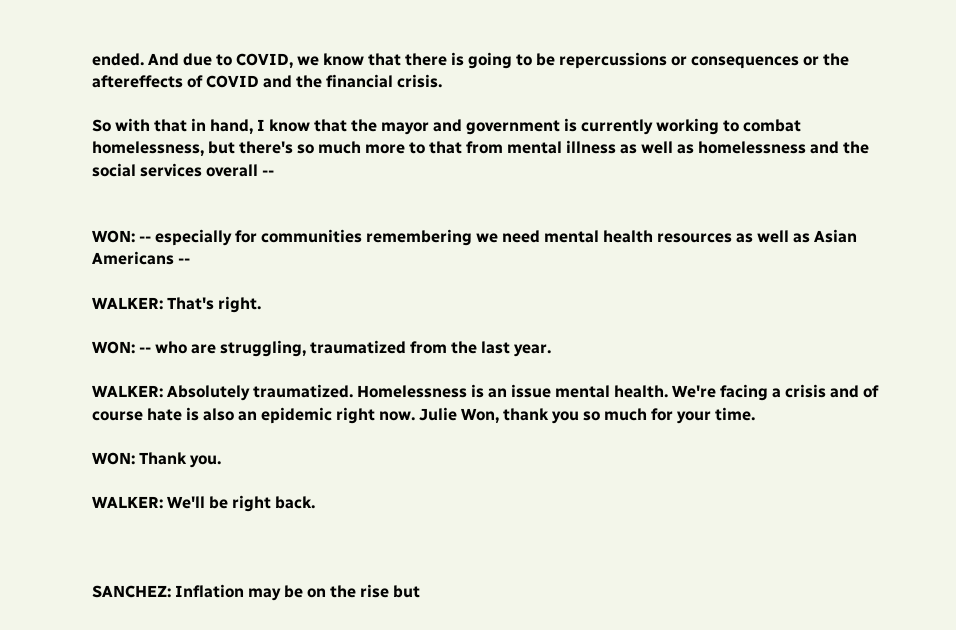ended. And due to COVID, we know that there is going to be repercussions or consequences or the aftereffects of COVID and the financial crisis.

So with that in hand, I know that the mayor and government is currently working to combat homelessness, but there's so much more to that from mental illness as well as homelessness and the social services overall --


WON: -- especially for communities remembering we need mental health resources as well as Asian Americans --

WALKER: That's right.

WON: -- who are struggling, traumatized from the last year.

WALKER: Absolutely traumatized. Homelessness is an issue mental health. We're facing a crisis and of course hate is also an epidemic right now. Julie Won, thank you so much for your time.

WON: Thank you.

WALKER: We'll be right back.



SANCHEZ: Inflation may be on the rise but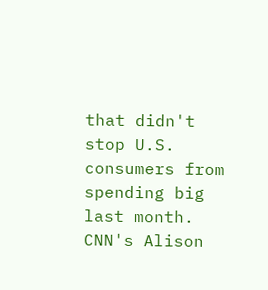that didn't stop U.S. consumers from spending big last month. CNN's Alison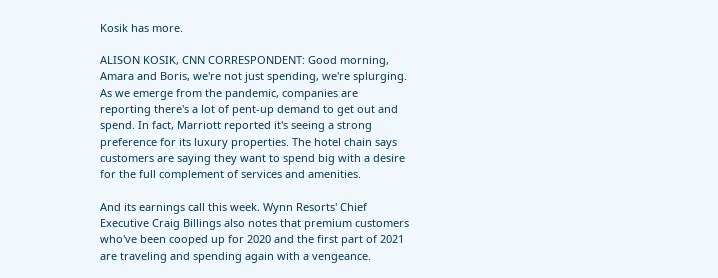Kosik has more.

ALISON KOSIK, CNN CORRESPONDENT: Good morning, Amara and Boris, we're not just spending, we're splurging. As we emerge from the pandemic, companies are reporting there's a lot of pent-up demand to get out and spend. In fact, Marriott reported it's seeing a strong preference for its luxury properties. The hotel chain says customers are saying they want to spend big with a desire for the full complement of services and amenities.

And its earnings call this week. Wynn Resorts' Chief Executive Craig Billings also notes that premium customers who've been cooped up for 2020 and the first part of 2021 are traveling and spending again with a vengeance.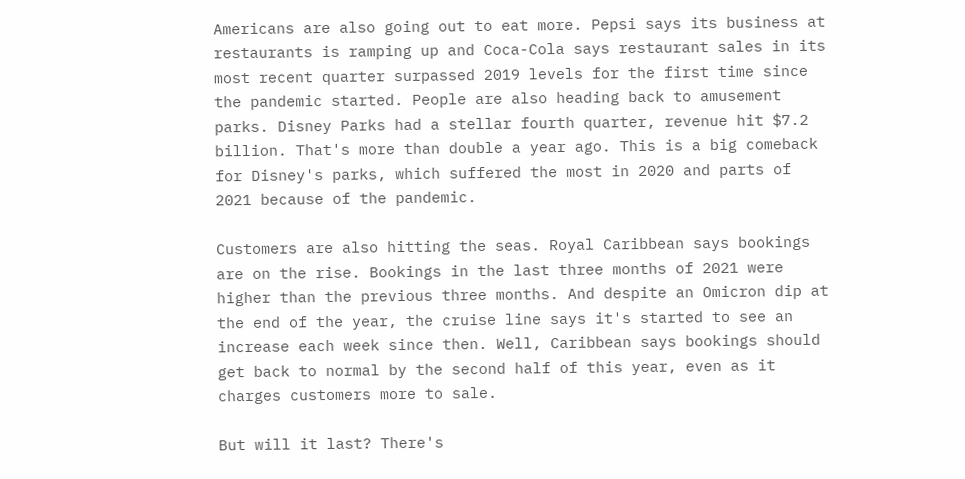Americans are also going out to eat more. Pepsi says its business at restaurants is ramping up and Coca-Cola says restaurant sales in its most recent quarter surpassed 2019 levels for the first time since the pandemic started. People are also heading back to amusement parks. Disney Parks had a stellar fourth quarter, revenue hit $7.2 billion. That's more than double a year ago. This is a big comeback for Disney's parks, which suffered the most in 2020 and parts of 2021 because of the pandemic.

Customers are also hitting the seas. Royal Caribbean says bookings are on the rise. Bookings in the last three months of 2021 were higher than the previous three months. And despite an Omicron dip at the end of the year, the cruise line says it's started to see an increase each week since then. Well, Caribbean says bookings should get back to normal by the second half of this year, even as it charges customers more to sale.

But will it last? There's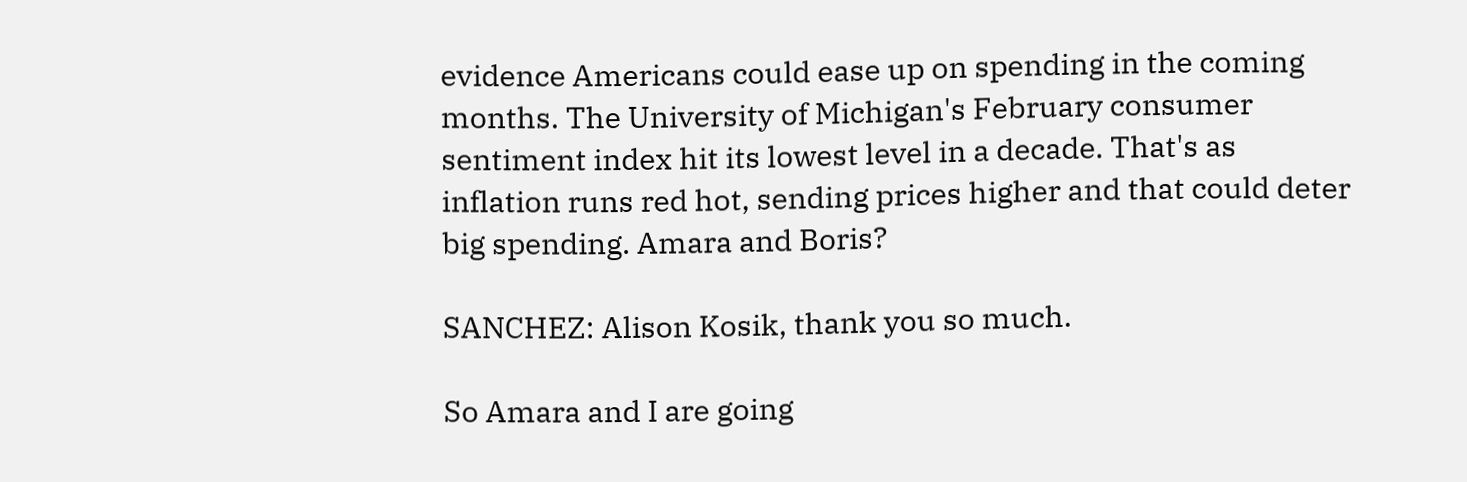evidence Americans could ease up on spending in the coming months. The University of Michigan's February consumer sentiment index hit its lowest level in a decade. That's as inflation runs red hot, sending prices higher and that could deter big spending. Amara and Boris?

SANCHEZ: Alison Kosik, thank you so much.

So Amara and I are going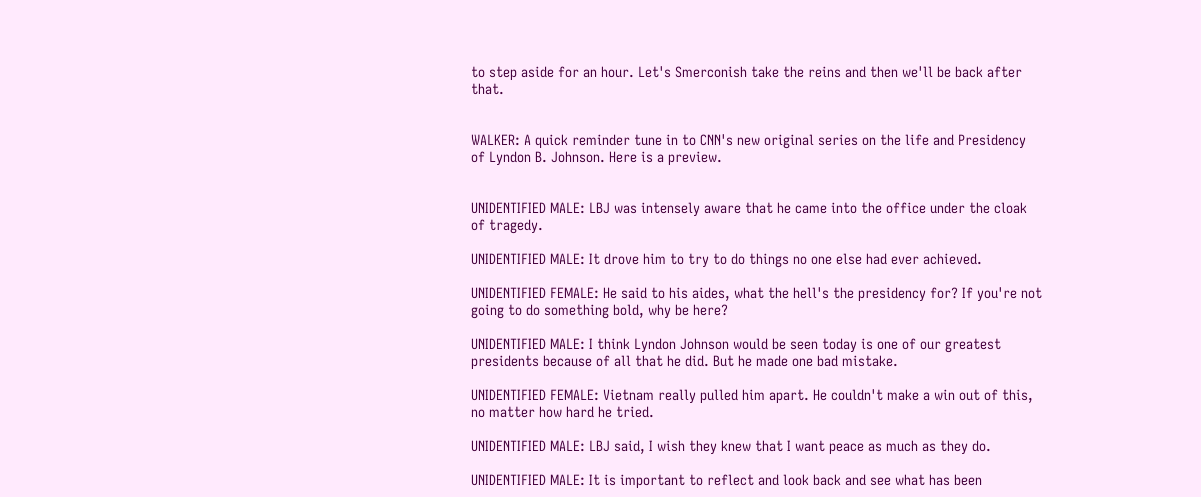to step aside for an hour. Let's Smerconish take the reins and then we'll be back after that.


WALKER: A quick reminder tune in to CNN's new original series on the life and Presidency of Lyndon B. Johnson. Here is a preview.


UNIDENTIFIED MALE: LBJ was intensely aware that he came into the office under the cloak of tragedy.

UNIDENTIFIED MALE: It drove him to try to do things no one else had ever achieved.

UNIDENTIFIED FEMALE: He said to his aides, what the hell's the presidency for? If you're not going to do something bold, why be here?

UNIDENTIFIED MALE: I think Lyndon Johnson would be seen today is one of our greatest presidents because of all that he did. But he made one bad mistake.

UNIDENTIFIED FEMALE: Vietnam really pulled him apart. He couldn't make a win out of this, no matter how hard he tried.

UNIDENTIFIED MALE: LBJ said, I wish they knew that I want peace as much as they do.

UNIDENTIFIED MALE: It is important to reflect and look back and see what has been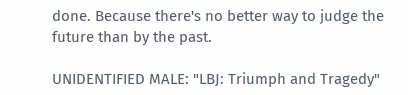done. Because there's no better way to judge the future than by the past.

UNIDENTIFIED MALE: "LBJ: Triumph and Tragedy"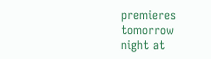premieres tomorrow night at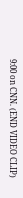9:00 on CNN. (END VIDEO CLIP)